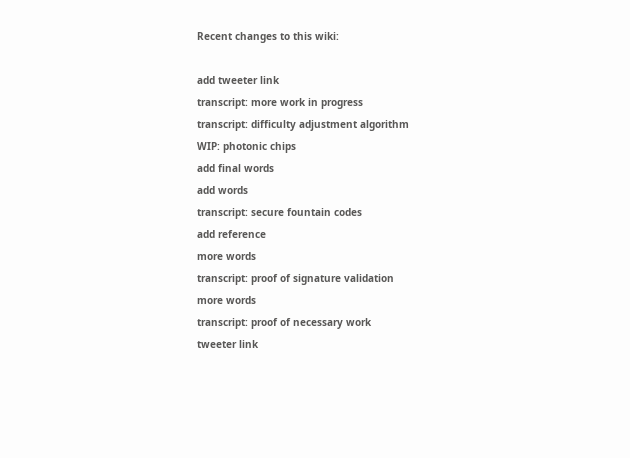Recent changes to this wiki:

add tweeter link
transcript: more work in progress
transcript: difficulty adjustment algorithm
WIP: photonic chips
add final words
add words
transcript: secure fountain codes
add reference
more words
transcript: proof of signature validation
more words
transcript: proof of necessary work
tweeter link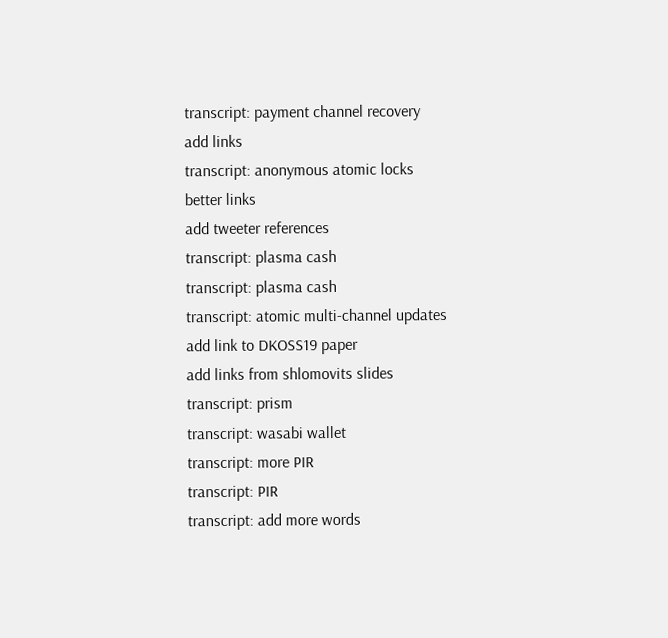transcript: payment channel recovery
add links
transcript: anonymous atomic locks
better links
add tweeter references
transcript: plasma cash
transcript: plasma cash
transcript: atomic multi-channel updates
add link to DKOSS19 paper
add links from shlomovits slides
transcript: prism
transcript: wasabi wallet
transcript: more PIR
transcript: PIR
transcript: add more words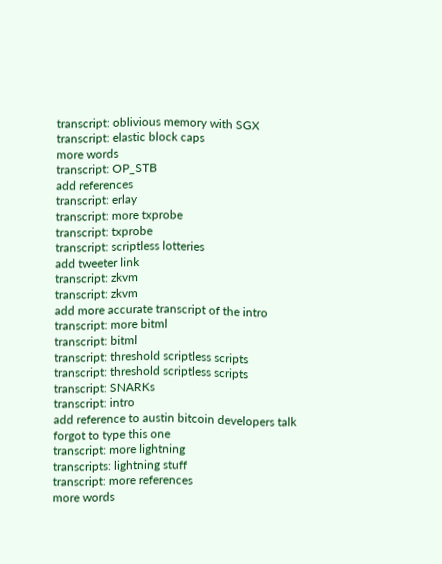transcript: oblivious memory with SGX
transcript: elastic block caps
more words
transcript: OP_STB
add references
transcript: erlay
transcript: more txprobe
transcript: txprobe
transcript: scriptless lotteries
add tweeter link
transcript: zkvm
transcript: zkvm
add more accurate transcript of the intro
transcript: more bitml
transcript: bitml
transcript: threshold scriptless scripts
transcript: threshold scriptless scripts
transcript: SNARKs
transcript: intro
add reference to austin bitcoin developers talk
forgot to type this one
transcript: more lightning
transcripts: lightning stuff
transcript: more references
more words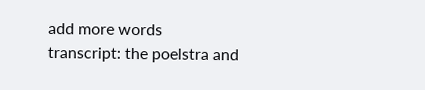add more words
transcript: the poelstra and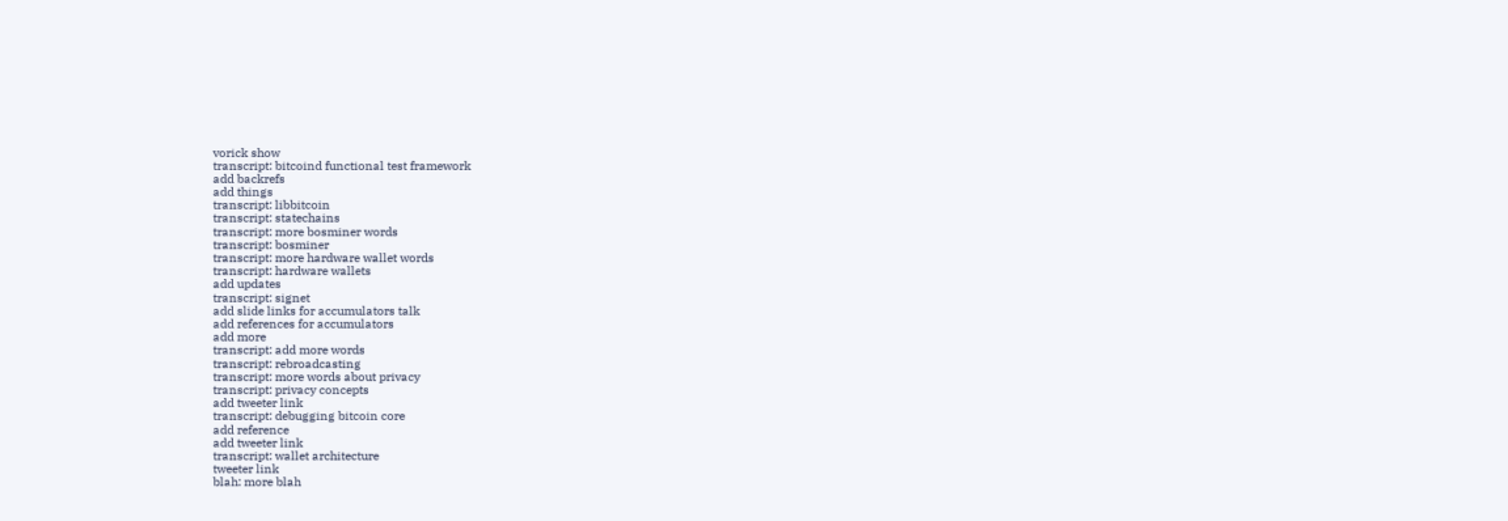vorick show
transcript: bitcoind functional test framework
add backrefs
add things
transcript: libbitcoin
transcript: statechains
transcript: more bosminer words
transcript: bosminer
transcript: more hardware wallet words
transcript: hardware wallets
add updates
transcript: signet
add slide links for accumulators talk
add references for accumulators
add more
transcript: add more words
transcript: rebroadcasting
transcript: more words about privacy
transcript: privacy concepts
add tweeter link
transcript: debugging bitcoin core
add reference
add tweeter link
transcript: wallet architecture
tweeter link
blah: more blah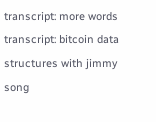transcript: more words
transcript: bitcoin data structures with jimmy song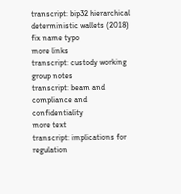transcript: bip32 hierarchical deterministic wallets (2018)
fix name typo
more links
transcript: custody working group notes
transcript: beam and compliance and confidentiality
more text
transcript: implications for regulation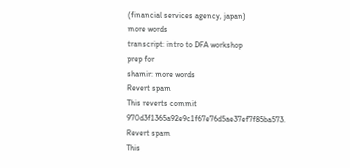(financial services agency, japan)
more words
transcript: intro to DFA workshop
prep for
shamir: more words
Revert spam
This reverts commit 970d3f1365a92e9c1f67e76d5ae37ef7f85ba573.
Revert spam
This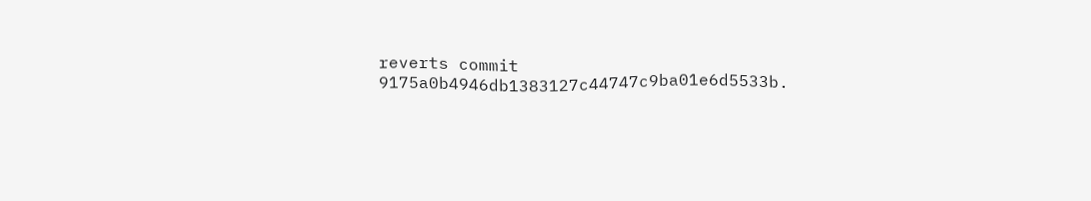reverts commit 9175a0b4946db1383127c44747c9ba01e6d5533b.